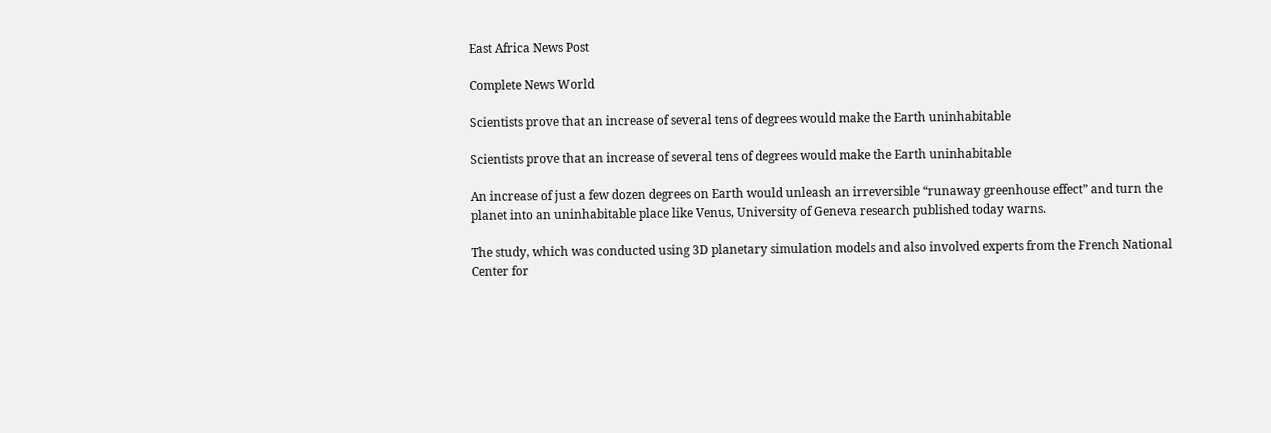East Africa News Post

Complete News World

Scientists prove that an increase of several tens of degrees would make the Earth uninhabitable

Scientists prove that an increase of several tens of degrees would make the Earth uninhabitable

An increase of just a few dozen degrees on Earth would unleash an irreversible “runaway greenhouse effect” and turn the planet into an uninhabitable place like Venus, University of Geneva research published today warns.

The study, which was conducted using 3D planetary simulation models and also involved experts from the French National Center for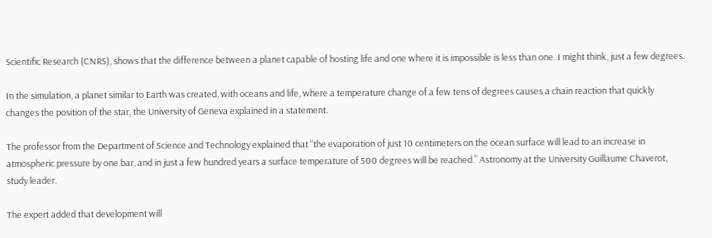Scientific Research (CNRS), shows that the difference between a planet capable of hosting life and one where it is impossible is less than one. I might think, just a few degrees.

In the simulation, a planet similar to Earth was created, with oceans and life, where a temperature change of a few tens of degrees causes a chain reaction that quickly changes the position of the star, the University of Geneva explained in a statement.

The professor from the Department of Science and Technology explained that “the evaporation of just 10 centimeters on the ocean surface will lead to an increase in atmospheric pressure by one bar, and in just a few hundred years a surface temperature of 500 degrees will be reached.” Astronomy at the University Guillaume Chaverot, study leader.

The expert added that development will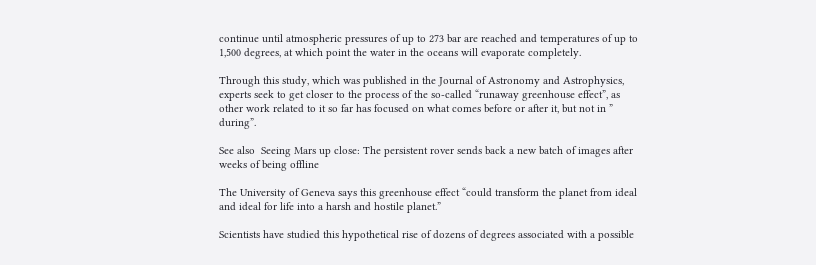continue until atmospheric pressures of up to 273 bar are reached and temperatures of up to 1,500 degrees, at which point the water in the oceans will evaporate completely.

Through this study, which was published in the Journal of Astronomy and Astrophysics, experts seek to get closer to the process of the so-called “runaway greenhouse effect”, as other work related to it so far has focused on what comes before or after it, but not in ” during”.

See also  Seeing Mars up close: The persistent rover sends back a new batch of images after weeks of being offline

The University of Geneva says this greenhouse effect “could transform the planet from ideal and ideal for life into a harsh and hostile planet.”

Scientists have studied this hypothetical rise of dozens of degrees associated with a possible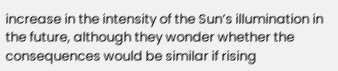increase in the intensity of the Sun’s illumination in the future, although they wonder whether the consequences would be similar if rising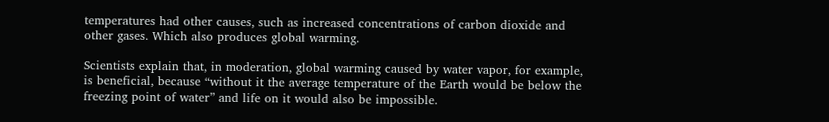temperatures had other causes, such as increased concentrations of carbon dioxide and other gases. Which also produces global warming.

Scientists explain that, in moderation, global warming caused by water vapor, for example, is beneficial, because “without it the average temperature of the Earth would be below the freezing point of water” and life on it would also be impossible.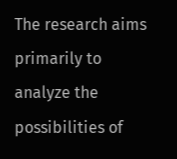The research aims primarily to analyze the possibilities of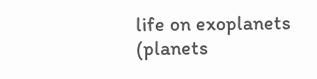life on exoplanets (planets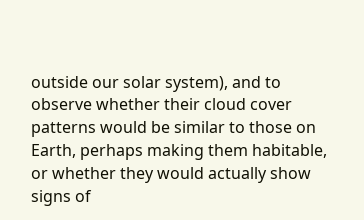outside our solar system), and to observe whether their cloud cover patterns would be similar to those on Earth, perhaps making them habitable, or whether they would actually show signs of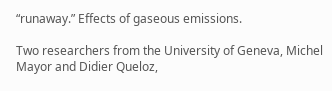“runaway.” Effects of gaseous emissions.

Two researchers from the University of Geneva, Michel Mayor and Didier Queloz,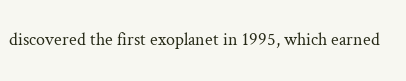discovered the first exoplanet in 1995, which earned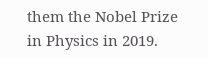them the Nobel Prize in Physics in 2019.